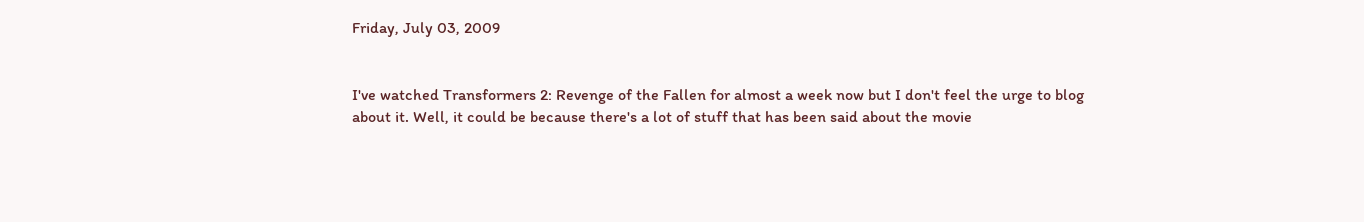Friday, July 03, 2009


I've watched Transformers 2: Revenge of the Fallen for almost a week now but I don't feel the urge to blog about it. Well, it could be because there's a lot of stuff that has been said about the movie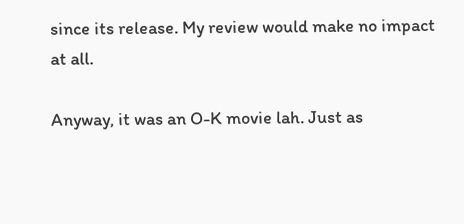since its release. My review would make no impact at all.

Anyway, it was an O-K movie lah. Just as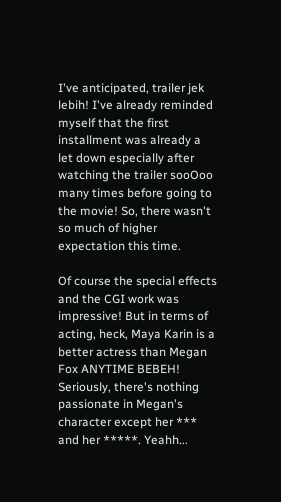I've anticipated, trailer jek lebih! I've already reminded myself that the first installment was already a let down especially after watching the trailer sooOoo many times before going to the movie! So, there wasn't so much of higher expectation this time.

Of course the special effects and the CGI work was impressive! But in terms of acting, heck, Maya Karin is a better actress than Megan Fox ANYTIME BEBEH! Seriously, there's nothing passionate in Megan's character except her *** and her *****. Yeahh...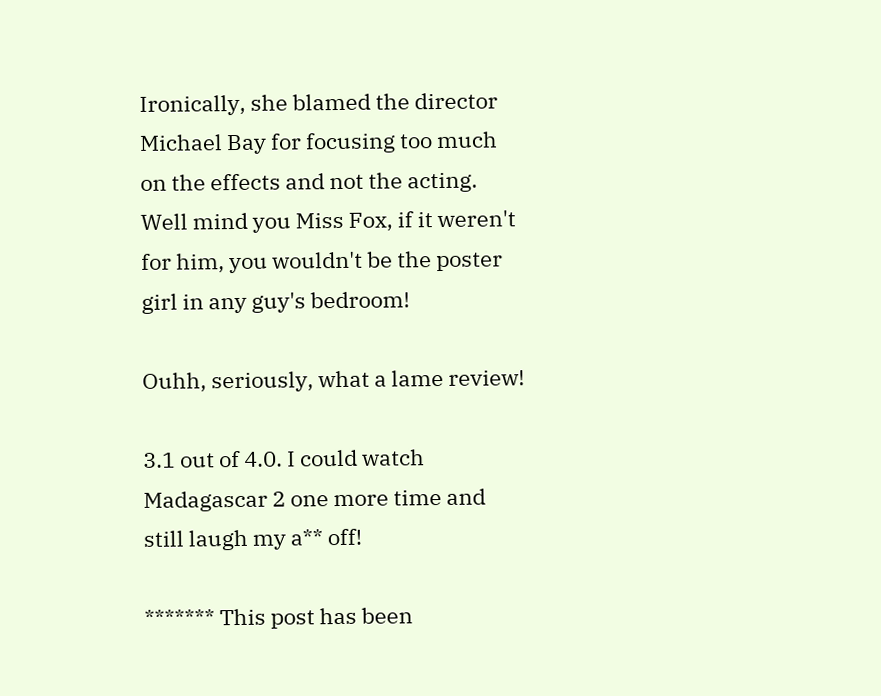Ironically, she blamed the director Michael Bay for focusing too much on the effects and not the acting. Well mind you Miss Fox, if it weren't for him, you wouldn't be the poster girl in any guy's bedroom!

Ouhh, seriously, what a lame review!

3.1 out of 4.0. I could watch Madagascar 2 one more time and still laugh my a** off!

******* This post has been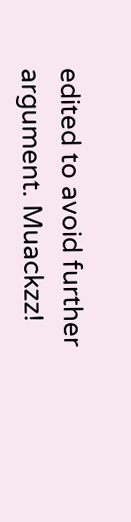edited to avoid further argument. Muackzz!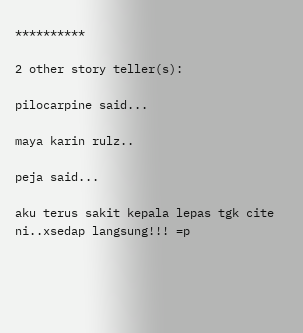**********

2 other story teller(s):

pilocarpine said...

maya karin rulz..

peja said...

aku terus sakit kepala lepas tgk cite ni..xsedap langsung!!! =p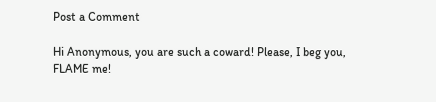Post a Comment

Hi Anonymous, you are such a coward! Please, I beg you, FLAME me!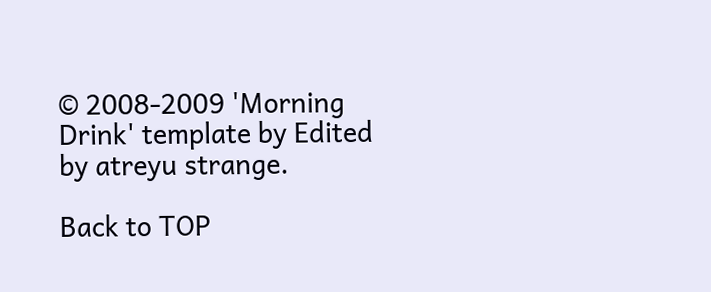© 2008-2009 'Morning Drink' template by Edited by atreyu strange.

Back to TOP